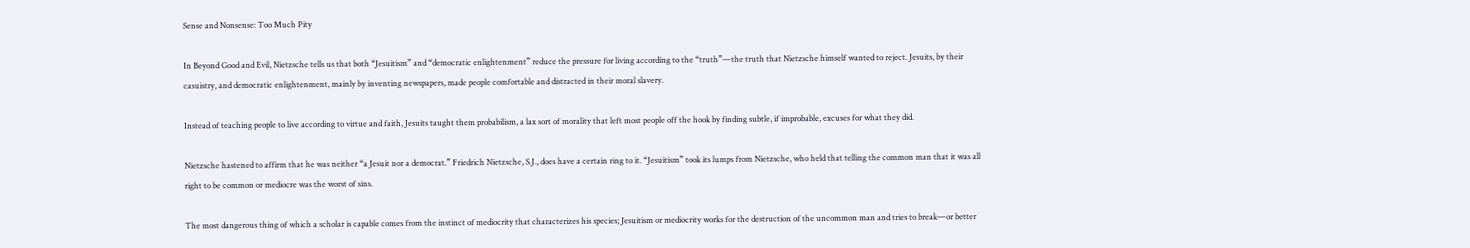Sense and Nonsense: Too Much Pity

In Beyond Good and Evil, Nietzsche tells us that both “Jesuitism” and “democratic enlightenment” reduce the pressure for living according to the “truth”—the truth that Nietzsche himself wanted to reject. Jesuits, by their casuistry, and democratic enlightenment, mainly by inventing newspapers, made people comfortable and distracted in their moral slavery.

Instead of teaching people to live according to virtue and faith, Jesuits taught them probabilism, a lax sort of morality that left most people off the hook by finding subtle, if improbable, excuses for what they did.

Nietzsche hastened to affirm that he was neither “a Jesuit nor a democrat.” Friedrich Nietzsche, S.J., does have a certain ring to it. “Jesuitism” took its lumps from Nietzsche, who held that telling the common man that it was all right to be common or mediocre was the worst of sins.

The most dangerous thing of which a scholar is capable comes from the instinct of mediocrity that characterizes his species; Jesuitism or mediocrity works for the destruction of the uncommon man and tries to break—or better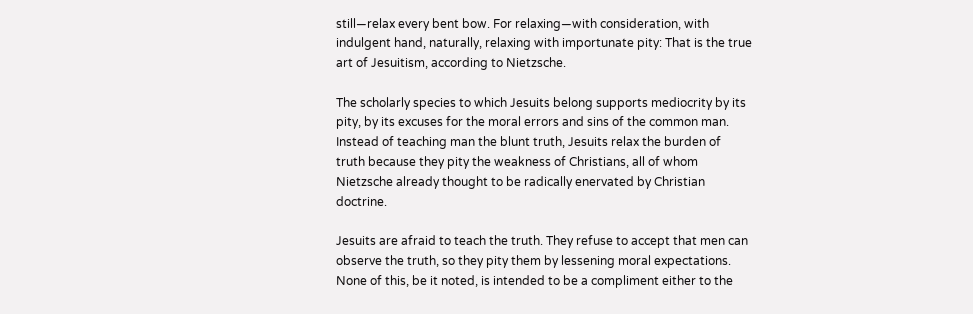still—relax every bent bow. For relaxing—with consideration, with indulgent hand, naturally, relaxing with importunate pity: That is the true art of Jesuitism, according to Nietzsche.

The scholarly species to which Jesuits belong supports mediocrity by its pity, by its excuses for the moral errors and sins of the common man. Instead of teaching man the blunt truth, Jesuits relax the burden of truth because they pity the weakness of Christians, all of whom Nietzsche already thought to be radically enervated by Christian doctrine.

Jesuits are afraid to teach the truth. They refuse to accept that men can observe the truth, so they pity them by lessening moral expectations. None of this, be it noted, is intended to be a compliment either to the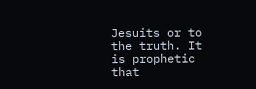Jesuits or to the truth. It is prophetic that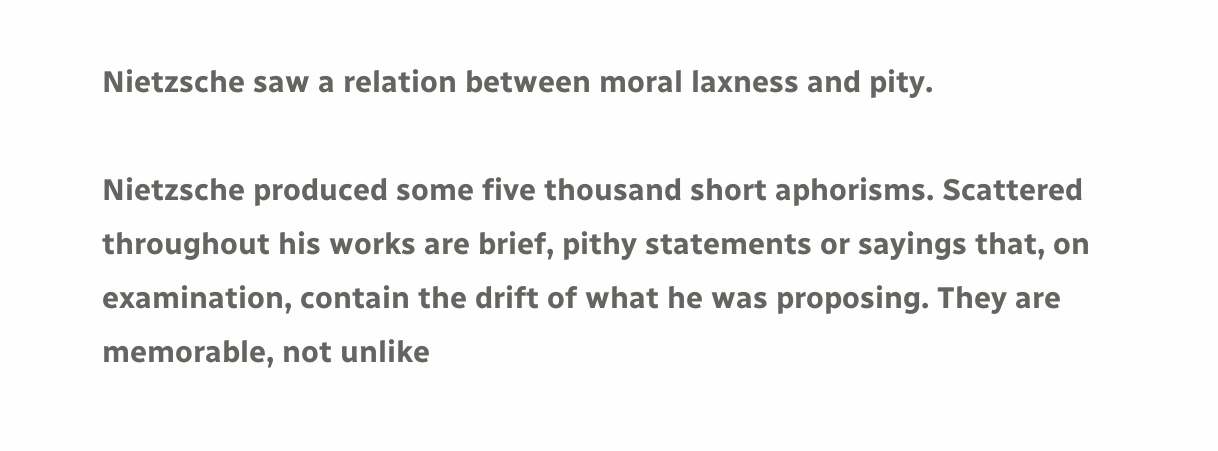Nietzsche saw a relation between moral laxness and pity.

Nietzsche produced some five thousand short aphorisms. Scattered throughout his works are brief, pithy statements or sayings that, on examination, contain the drift of what he was proposing. They are memorable, not unlike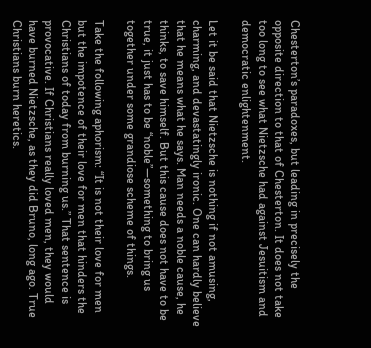Chesterton’s paradoxes, but leading in precisely the opposite direction to that of Chesterton. It does not take too long to see what Nietzsche had against Jesuitism and democratic enlightenment.

Let it be said that Nietzsche is nothing if not amusing, charming, and devastatingly ironic. One can hardly believe that he means what he says. Man needs a noble cause, he thinks, to save himself. But this cause does not have to be true, it just has to be “noble”—something to bring us together under some grandiose scheme of things.

Take the following aphorism: “It is not their love for men but the impotence of their love for men that hinders the Christians of today from burning us.” That sentence is provocative. If Christians really loved men, they would have burned Nietzsche, as they did Bruno, long ago. True Christians burn heretics.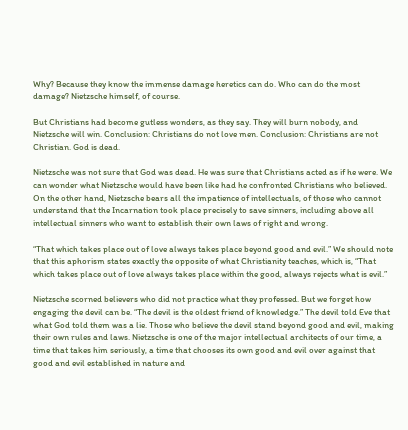Why? Because they know the immense damage heretics can do. Who can do the most damage? Nietzsche himself, of course.

But Christians had become gutless wonders, as they say. They will burn nobody, and Nietzsche will win. Conclusion: Christians do not love men. Conclusion: Christians are not Christian. God is dead.

Nietzsche was not sure that God was dead. He was sure that Christians acted as if he were. We can wonder what Nietzsche would have been like had he confronted Christians who believed. On the other hand, Nietzsche bears all the impatience of intellectuals, of those who cannot understand that the Incarnation took place precisely to save sinners, including above all intellectual sinners who want to establish their own laws of right and wrong.

“That which takes place out of love always takes place beyond good and evil.” We should note that this aphorism states exactly the opposite of what Christianity teaches, which is, “That which takes place out of love always takes place within the good, always rejects what is evil.”

Nietzsche scorned believers who did not practice what they professed. But we forget how engaging the devil can be. “The devil is the oldest friend of knowledge.” The devil told Eve that what God told them was a lie. Those who believe the devil stand beyond good and evil, making their own rules and laws. Nietzsche is one of the major intellectual architects of our time, a time that takes him seriously, a time that chooses its own good and evil over against that good and evil established in nature and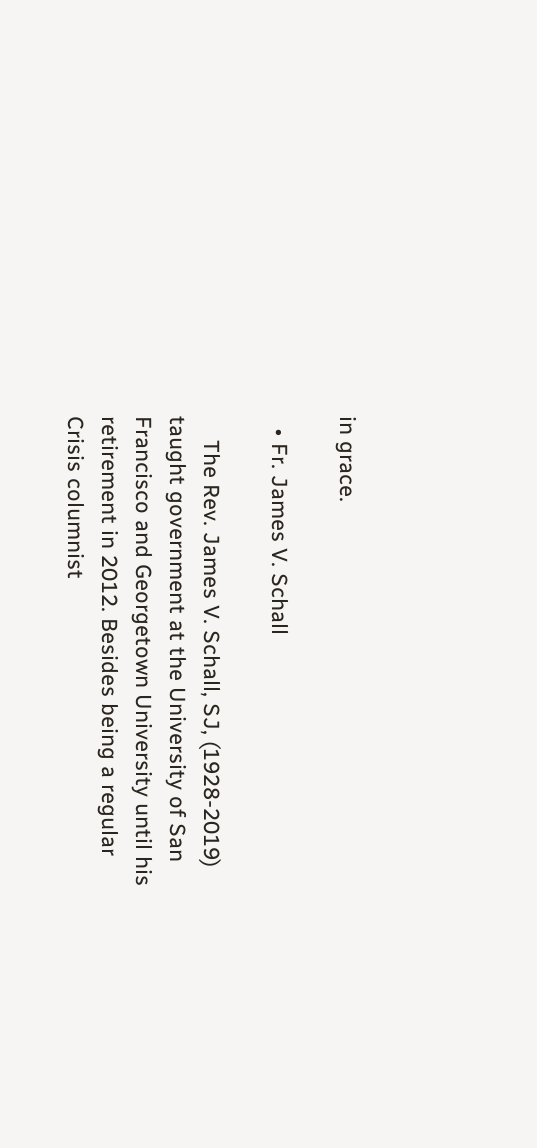in grace.

  • Fr. James V. Schall

    The Rev. James V. Schall, SJ, (1928-2019) taught government at the University of San Francisco and Georgetown University until his retirement in 2012. Besides being a regular Crisis columnist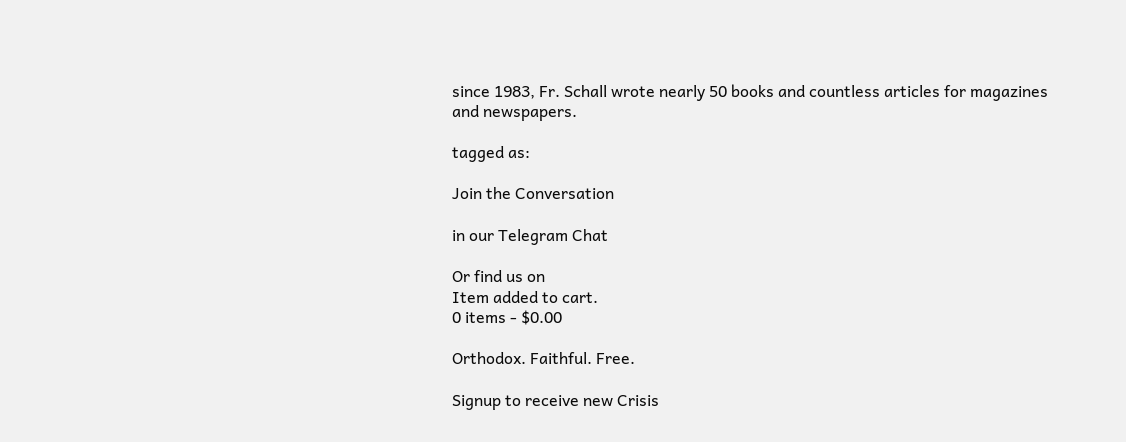since 1983, Fr. Schall wrote nearly 50 books and countless articles for magazines and newspapers.

tagged as:

Join the Conversation

in our Telegram Chat

Or find us on
Item added to cart.
0 items - $0.00

Orthodox. Faithful. Free.

Signup to receive new Crisis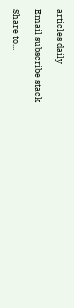articles daily

Email subscribe stack

Share to...